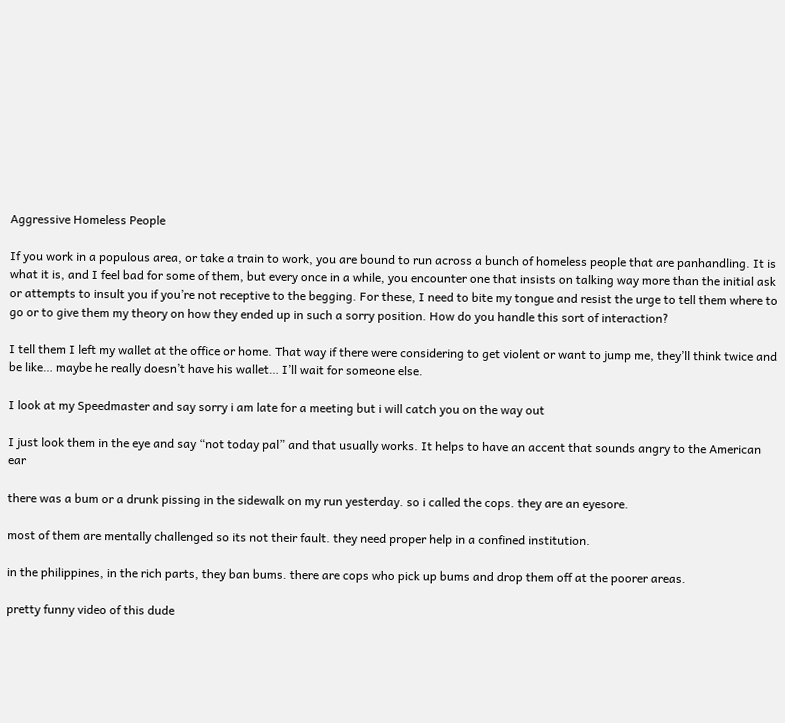Aggressive Homeless People

If you work in a populous area, or take a train to work, you are bound to run across a bunch of homeless people that are panhandling. It is what it is, and I feel bad for some of them, but every once in a while, you encounter one that insists on talking way more than the initial ask or attempts to insult you if you’re not receptive to the begging. For these, I need to bite my tongue and resist the urge to tell them where to go or to give them my theory on how they ended up in such a sorry position. How do you handle this sort of interaction?

I tell them I left my wallet at the office or home. That way if there were considering to get violent or want to jump me, they’ll think twice and be like… maybe he really doesn’t have his wallet… I’ll wait for someone else.

I look at my Speedmaster and say sorry i am late for a meeting but i will catch you on the way out

I just look them in the eye and say “not today pal” and that usually works. It helps to have an accent that sounds angry to the American ear

there was a bum or a drunk pissing in the sidewalk on my run yesterday. so i called the cops. they are an eyesore.

most of them are mentally challenged so its not their fault. they need proper help in a confined institution.

in the philippines, in the rich parts, they ban bums. there are cops who pick up bums and drop them off at the poorer areas.

pretty funny video of this dude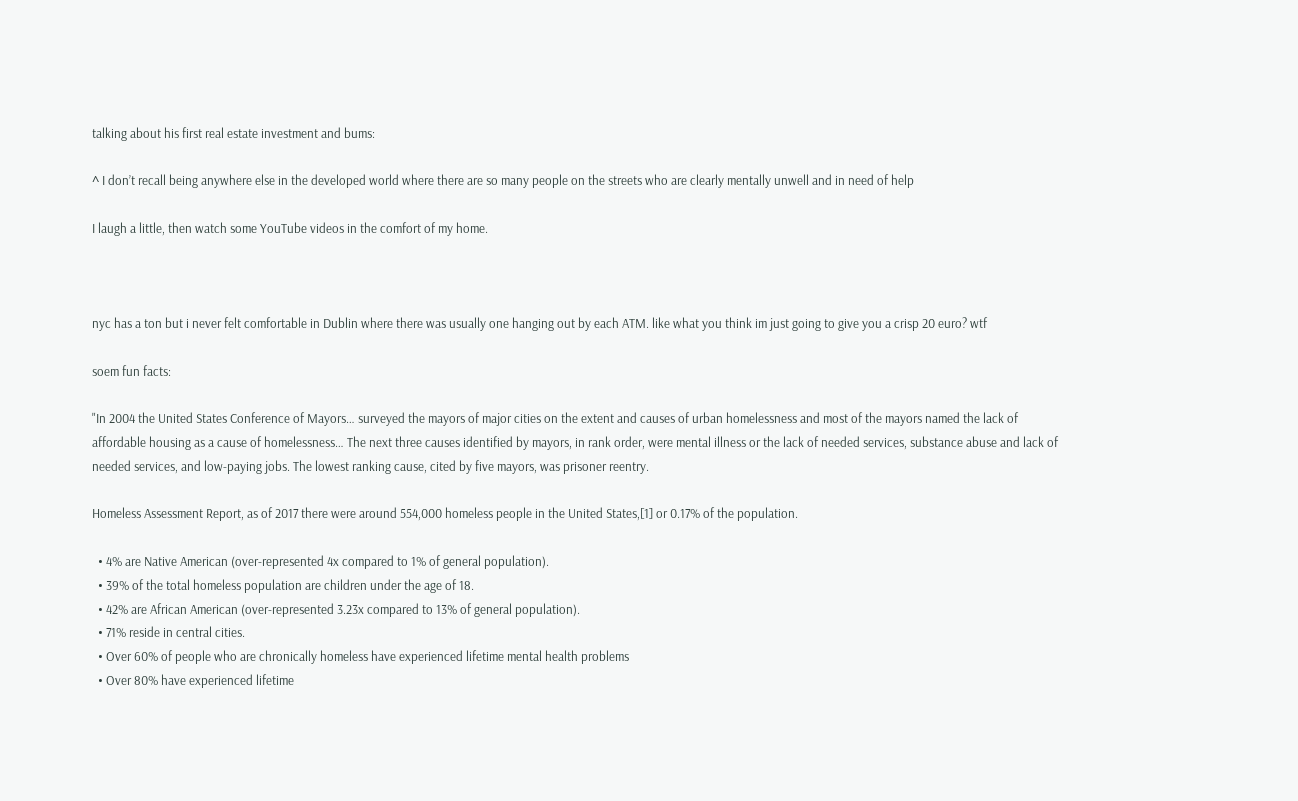talking about his first real estate investment and bums:

^ I don’t recall being anywhere else in the developed world where there are so many people on the streets who are clearly mentally unwell and in need of help

I laugh a little, then watch some YouTube videos in the comfort of my home.



nyc has a ton but i never felt comfortable in Dublin where there was usually one hanging out by each ATM. like what you think im just going to give you a crisp 20 euro? wtf

soem fun facts:

"In 2004 the United States Conference of Mayors… surveyed the mayors of major cities on the extent and causes of urban homelessness and most of the mayors named the lack of affordable housing as a cause of homelessness… The next three causes identified by mayors, in rank order, were mental illness or the lack of needed services, substance abuse and lack of needed services, and low-paying jobs. The lowest ranking cause, cited by five mayors, was prisoner reentry.

Homeless Assessment Report, as of 2017 there were around 554,000 homeless people in the United States,[1] or 0.17% of the population.

  • 4% are Native American (over-represented 4x compared to 1% of general population).
  • 39% of the total homeless population are children under the age of 18.
  • 42% are African American (over-represented 3.23x compared to 13% of general population).
  • 71% reside in central cities.
  • Over 60% of people who are chronically homeless have experienced lifetime mental health problems
  • Over 80% have experienced lifetime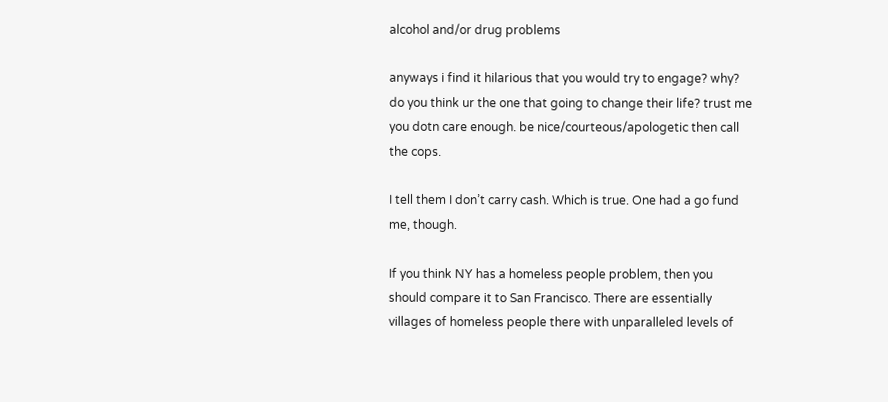alcohol and/or drug problems

anyways i find it hilarious that you would try to engage? why? do you think ur the one that going to change their life? trust me you dotn care enough. be nice/courteous/apologetic then call the cops.

I tell them I don’t carry cash. Which is true. One had a go fund me, though.

If you think NY has a homeless people problem, then you should compare it to San Francisco. There are essentially villages of homeless people there with unparalleled levels of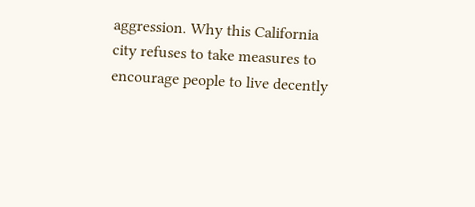aggression. Why this California city refuses to take measures to encourage people to live decently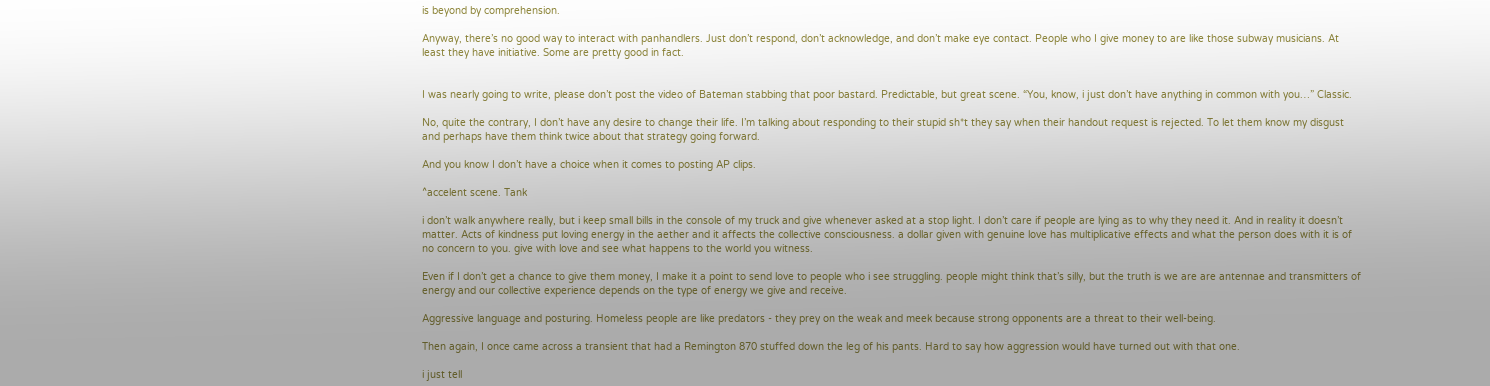is beyond by comprehension.

Anyway, there’s no good way to interact with panhandlers. Just don’t respond, don’t acknowledge, and don’t make eye contact. People who I give money to are like those subway musicians. At least they have initiative. Some are pretty good in fact.


I was nearly going to write, please don’t post the video of Bateman stabbing that poor bastard. Predictable, but great scene. “You, know, i just don’t have anything in common with you…” Classic.

No, quite the contrary, I don’t have any desire to change their life. I’m talking about responding to their stupid sh*t they say when their handout request is rejected. To let them know my disgust and perhaps have them think twice about that strategy going forward.

And you know I don’t have a choice when it comes to posting AP clips.

^accelent scene. Tank

i don’t walk anywhere really, but i keep small bills in the console of my truck and give whenever asked at a stop light. I don’t care if people are lying as to why they need it. And in reality it doesn’t matter. Acts of kindness put loving energy in the aether and it affects the collective consciousness. a dollar given with genuine love has multiplicative effects and what the person does with it is of no concern to you. give with love and see what happens to the world you witness.

Even if I don’t get a chance to give them money, I make it a point to send love to people who i see struggling. people might think that’s silly, but the truth is we are are antennae and transmitters of energy and our collective experience depends on the type of energy we give and receive.

Aggressive language and posturing. Homeless people are like predators - they prey on the weak and meek because strong opponents are a threat to their well-being.

Then again, I once came across a transient that had a Remington 870 stuffed down the leg of his pants. Hard to say how aggression would have turned out with that one.

i just tell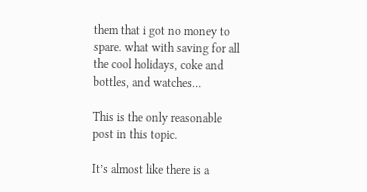them that i got no money to spare. what with saving for all the cool holidays, coke and bottles, and watches…

This is the only reasonable post in this topic.

It’s almost like there is a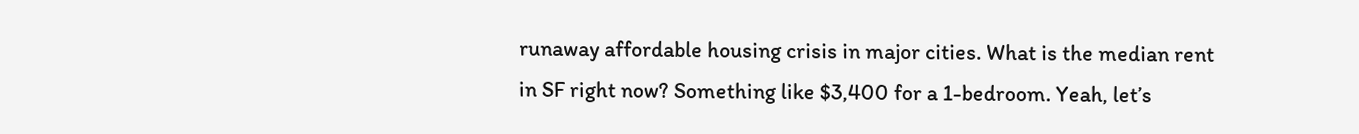runaway affordable housing crisis in major cities. What is the median rent in SF right now? Something like $3,400 for a 1-bedroom. Yeah, let’s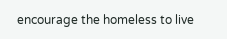encourage the homeless to live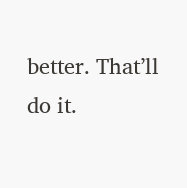better. That’ll do it.